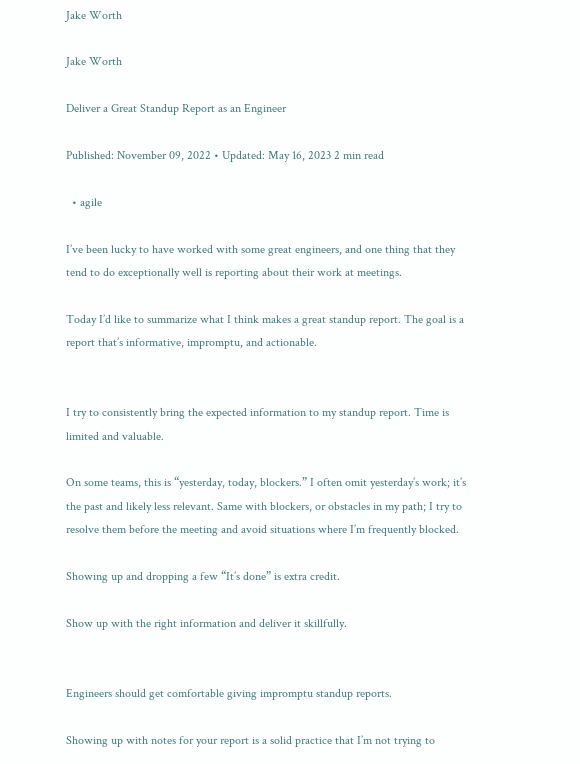Jake Worth

Jake Worth

Deliver a Great Standup Report as an Engineer

Published: November 09, 2022 • Updated: May 16, 2023 2 min read

  • agile

I’ve been lucky to have worked with some great engineers, and one thing that they tend to do exceptionally well is reporting about their work at meetings.

Today I’d like to summarize what I think makes a great standup report. The goal is a report that’s informative, impromptu, and actionable.


I try to consistently bring the expected information to my standup report. Time is limited and valuable.

On some teams, this is “yesterday, today, blockers.” I often omit yesterday’s work; it’s the past and likely less relevant. Same with blockers, or obstacles in my path; I try to resolve them before the meeting and avoid situations where I’m frequently blocked.

Showing up and dropping a few “It’s done” is extra credit.

Show up with the right information and deliver it skillfully.


Engineers should get comfortable giving impromptu standup reports.

Showing up with notes for your report is a solid practice that I’m not trying to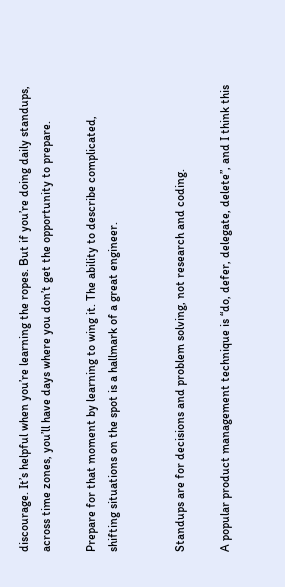discourage. It’s helpful when you’re learning the ropes. But if you’re doing daily standups, across time zones, you’ll have days where you don’t get the opportunity to prepare.

Prepare for that moment by learning to wing it. The ability to describe complicated, shifting situations on the spot is a hallmark of a great engineer.


Standups are for decisions and problem solving, not research and coding.

A popular product management technique is “do, defer, delegate, delete”, and I think this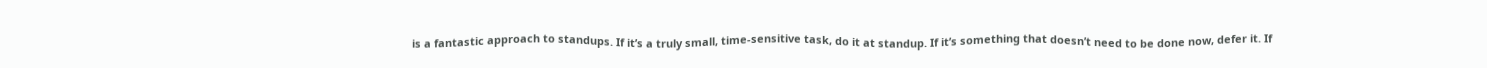is a fantastic approach to standups. If it’s a truly small, time-sensitive task, do it at standup. If it’s something that doesn’t need to be done now, defer it. If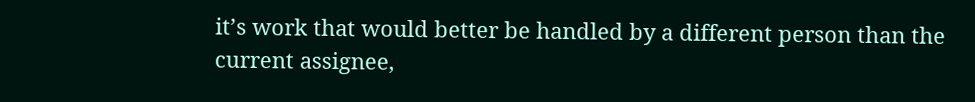it’s work that would better be handled by a different person than the current assignee,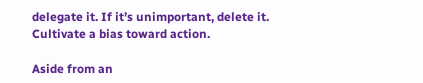delegate it. If it’s unimportant, delete it. Cultivate a bias toward action.

Aside from an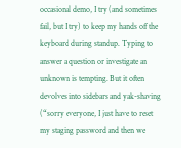occasional demo, I try (and sometimes fail, but I try) to keep my hands off the keyboard during standup. Typing to answer a question or investigate an unknown is tempting. But it often devolves into sidebars and yak-shaving (“sorry everyone, I just have to reset my staging password and then we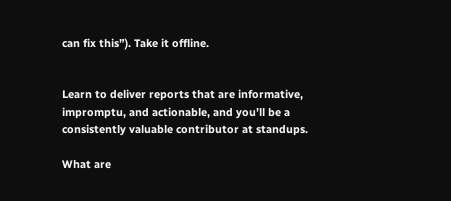can fix this”). Take it offline.


Learn to deliver reports that are informative, impromptu, and actionable, and you’ll be a consistently valuable contributor at standups.

What are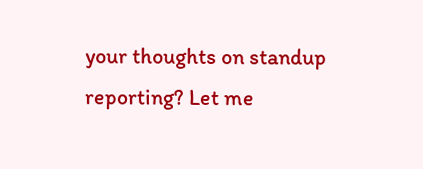your thoughts on standup reporting? Let me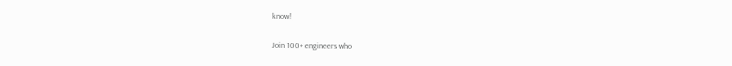know!

Join 100+ engineers who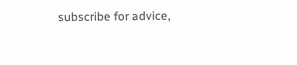subscribe for advice,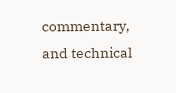commentary, and technical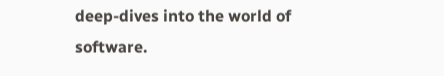deep-dives into the world of software.